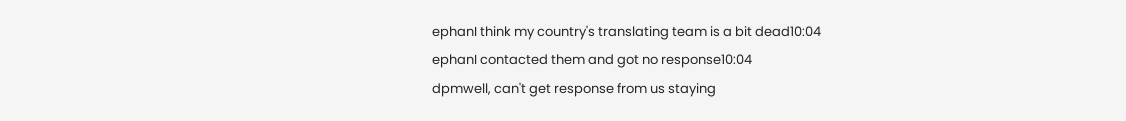ephanI think my country's translating team is a bit dead10:04
ephanI contacted them and got no response10:04
dpmwell, can't get response from us staying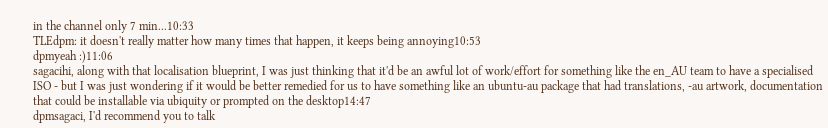in the channel only 7 min...10:33
TLEdpm: it doesn't really matter how many times that happen, it keeps being annoying10:53
dpmyeah :)11:06
sagacihi, along with that localisation blueprint, I was just thinking that it'd be an awful lot of work/effort for something like the en_AU team to have a specialised ISO - but I was just wondering if it would be better remedied for us to have something like an ubuntu-au package that had translations, -au artwork, documentation that could be installable via ubiquity or prompted on the desktop14:47
dpmsagaci, I'd recommend you to talk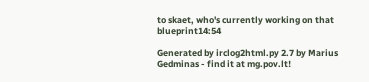to skaet, who's currently working on that blueprint14:54

Generated by irclog2html.py 2.7 by Marius Gedminas - find it at mg.pov.lt!